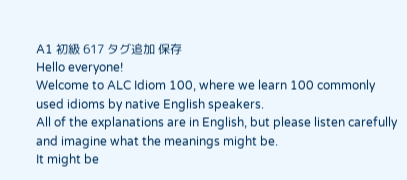A1 初級 617 タグ追加 保存
Hello everyone!
Welcome to ALC Idiom 100, where we learn 100 commonly used idioms by native English speakers.
All of the explanations are in English, but please listen carefully and imagine what the meanings might be.
It might be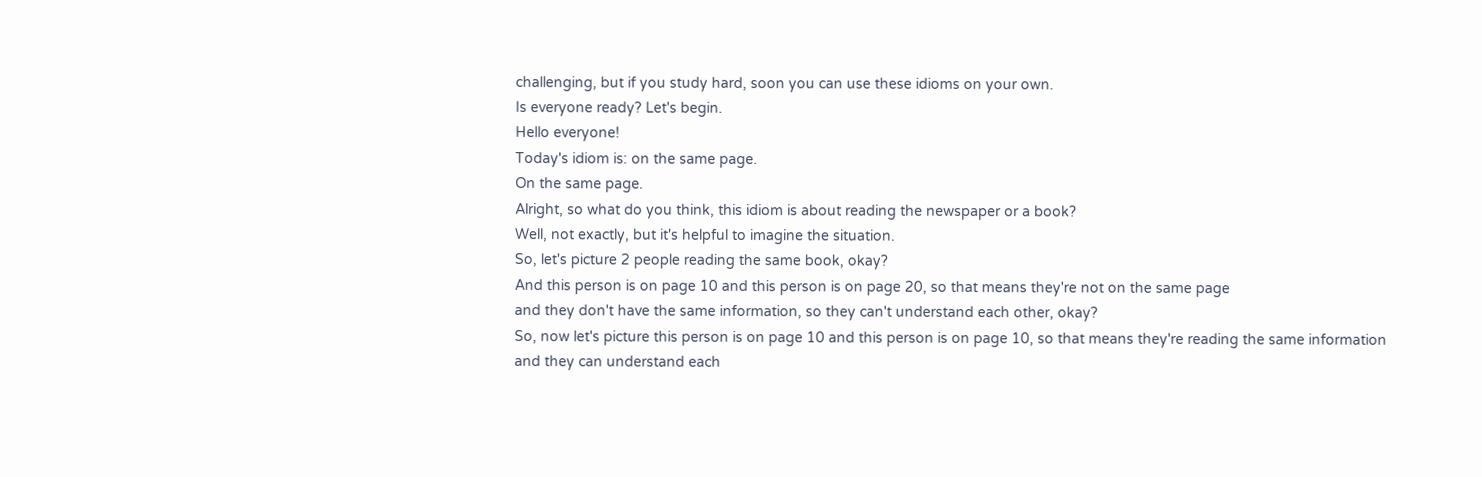challenging, but if you study hard, soon you can use these idioms on your own.
Is everyone ready? Let's begin.
Hello everyone!
Today's idiom is: on the same page.
On the same page.
Alright, so what do you think, this idiom is about reading the newspaper or a book?
Well, not exactly, but it's helpful to imagine the situation.
So, let's picture 2 people reading the same book, okay?
And this person is on page 10 and this person is on page 20, so that means they're not on the same page
and they don't have the same information, so they can't understand each other, okay?
So, now let's picture this person is on page 10 and this person is on page 10, so that means they're reading the same information
and they can understand each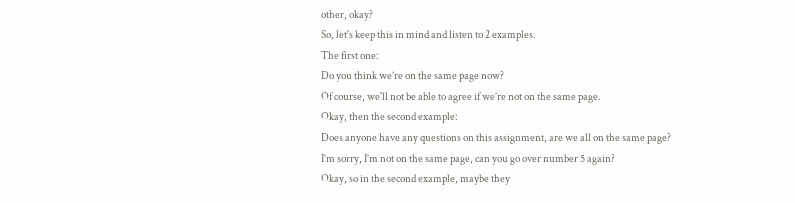other, okay?
So, let's keep this in mind and listen to 2 examples.
The first one:
Do you think we’re on the same page now?
Of course, we'll not be able to agree if we’re not on the same page.
Okay, then the second example:
Does anyone have any questions on this assignment, are we all on the same page?
I’m sorry, I’m not on the same page, can you go over number 5 again?
Okay, so in the second example, maybe they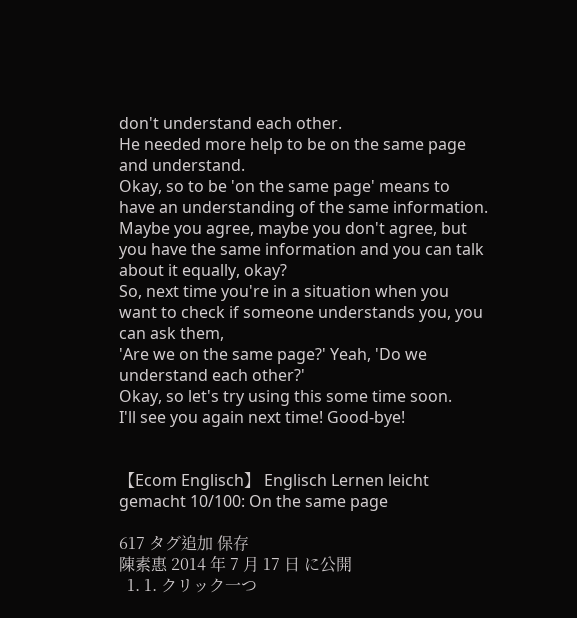don't understand each other.
He needed more help to be on the same page and understand.
Okay, so to be 'on the same page' means to have an understanding of the same information.
Maybe you agree, maybe you don't agree, but you have the same information and you can talk about it equally, okay?
So, next time you're in a situation when you want to check if someone understands you, you can ask them,
'Are we on the same page?' Yeah, 'Do we understand each other?'
Okay, so let's try using this some time soon.
I'll see you again next time! Good-bye!


【Ecom Englisch】 Englisch Lernen leicht gemacht 10/100: On the same page

617 タグ追加 保存
陳素惠 2014 年 7 月 17 日 に公開
  1. 1. クリック一つ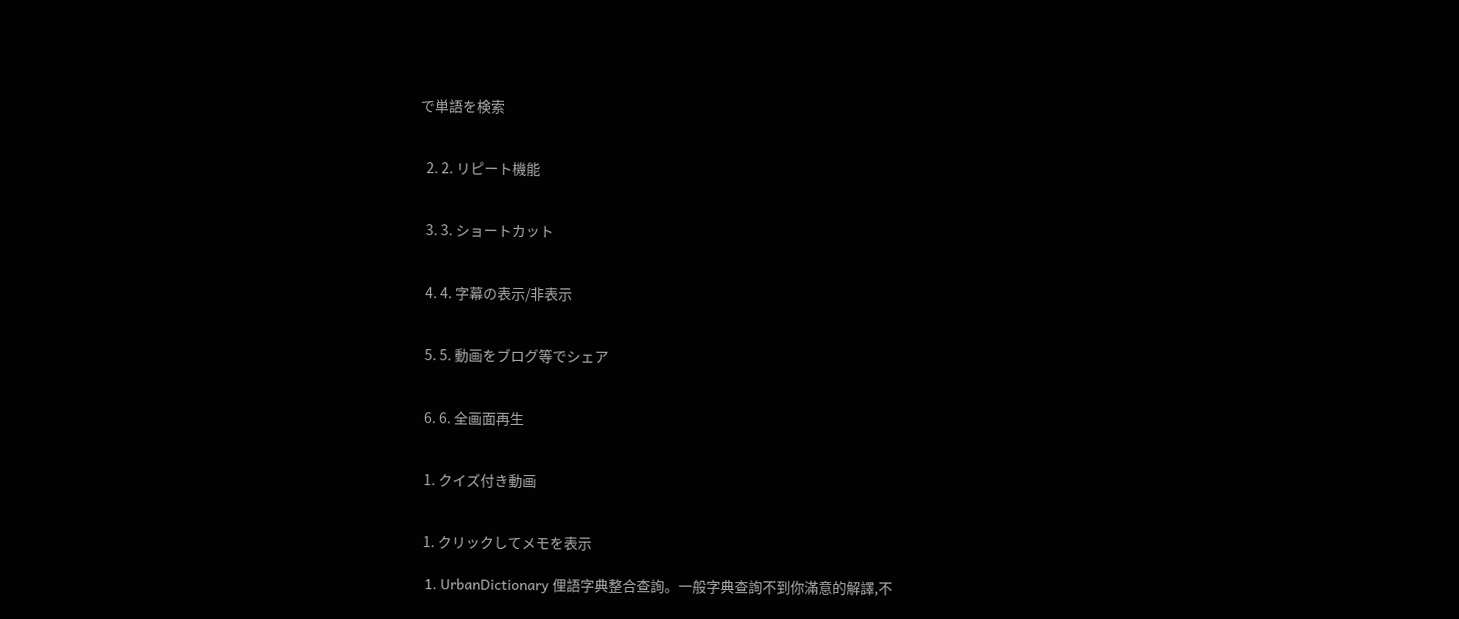で単語を検索


  2. 2. リピート機能


  3. 3. ショートカット


  4. 4. 字幕の表示/非表示


  5. 5. 動画をブログ等でシェア


  6. 6. 全画面再生


  1. クイズ付き動画


  1. クリックしてメモを表示

  1. UrbanDictionary 俚語字典整合查詢。一般字典查詢不到你滿意的解譯,不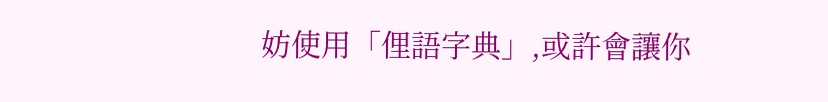妨使用「俚語字典」,或許會讓你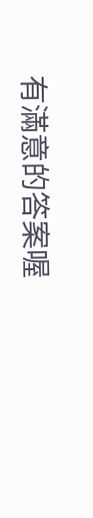有滿意的答案喔